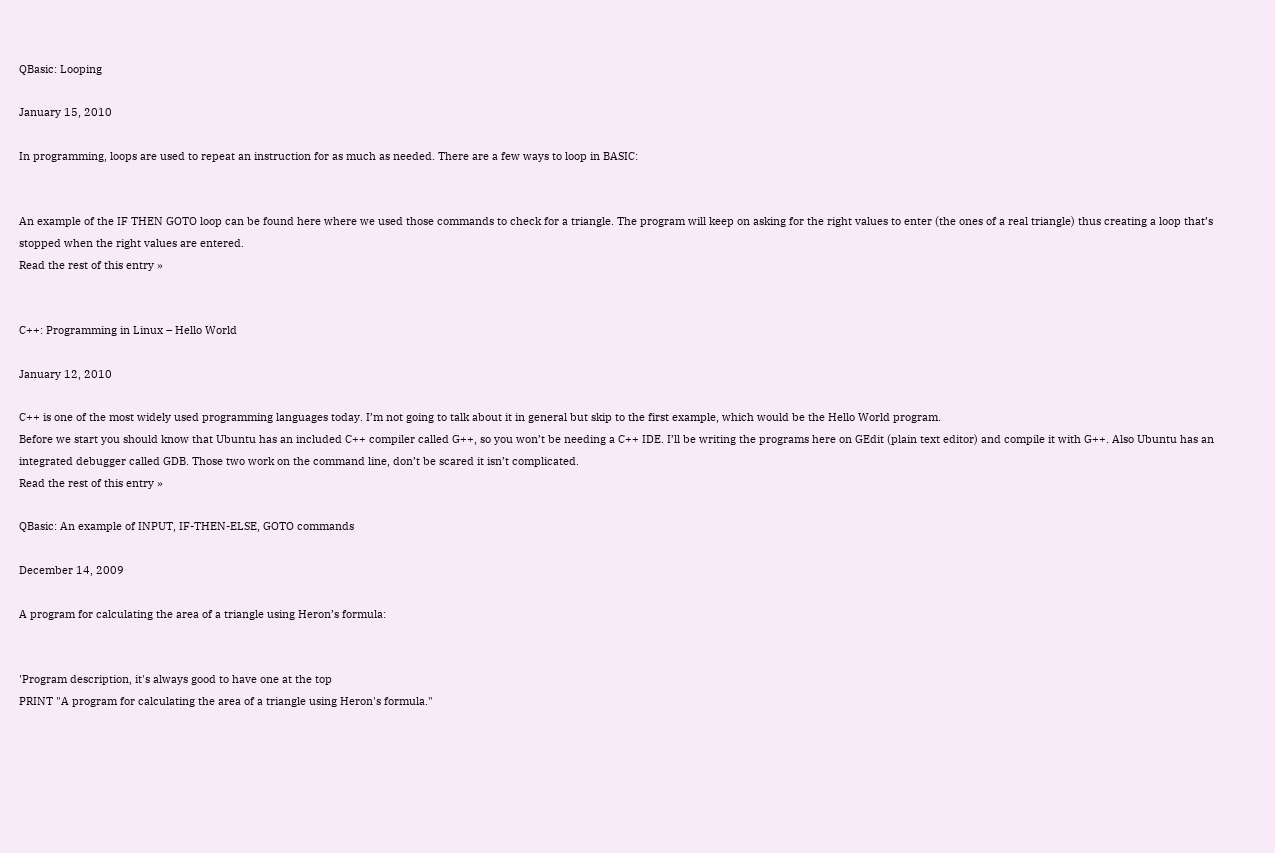QBasic: Looping

January 15, 2010

In programming, loops are used to repeat an instruction for as much as needed. There are a few ways to loop in BASIC:


An example of the IF THEN GOTO loop can be found here where we used those commands to check for a triangle. The program will keep on asking for the right values to enter (the ones of a real triangle) thus creating a loop that’s stopped when the right values are entered.
Read the rest of this entry »


C++: Programming in Linux – Hello World

January 12, 2010

C++ is one of the most widely used programming languages today. I’m not going to talk about it in general but skip to the first example, which would be the Hello World program.
Before we start you should know that Ubuntu has an included C++ compiler called G++, so you won’t be needing a C++ IDE. I’ll be writing the programs here on GEdit (plain text editor) and compile it with G++. Also Ubuntu has an integrated debugger called GDB. Those two work on the command line, don’t be scared it isn’t complicated.
Read the rest of this entry »

QBasic: An example of INPUT, IF-THEN-ELSE, GOTO commands

December 14, 2009

A program for calculating the area of a triangle using Heron’s formula:


'Program description, it's always good to have one at the top
PRINT "A program for calculating the area of a triangle using Heron's formula."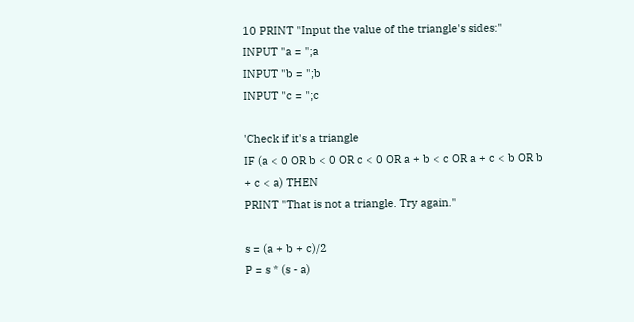10 PRINT "Input the value of the triangle's sides:"
INPUT "a = ";a
INPUT "b = ";b
INPUT "c = ";c

'Check if it's a triangle
IF (a < 0 OR b < 0 OR c < 0 OR a + b < c OR a + c < b OR b + c < a) THEN
PRINT "That is not a triangle. Try again."

s = (a + b + c)/2
P = s * (s - a)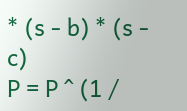* (s - b) * (s - c)
P = P ^ (1 /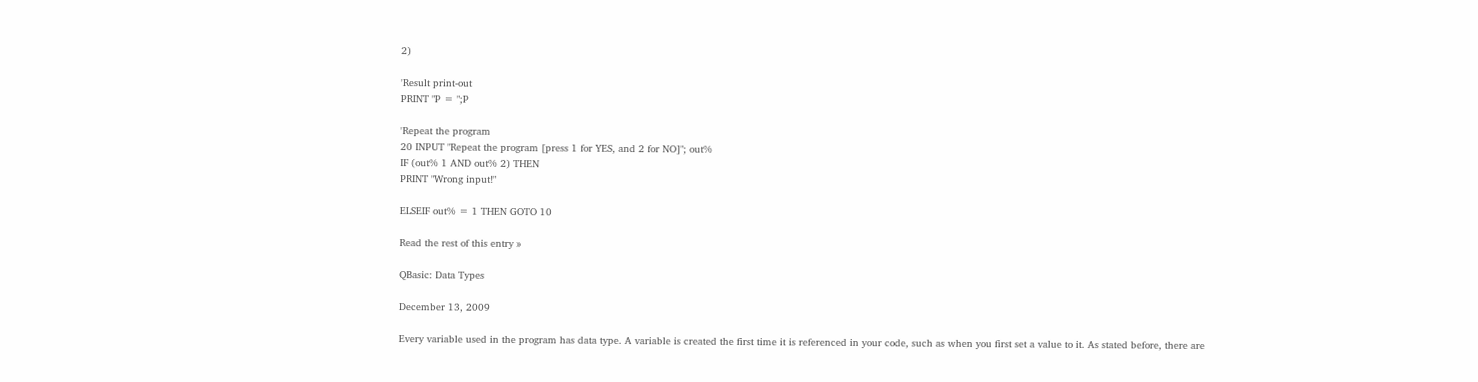2)

'Result print-out
PRINT "P = ";P

'Repeat the program
20 INPUT "Repeat the program [press 1 for YES, and 2 for NO]"; out%
IF (out% 1 AND out% 2) THEN
PRINT "Wrong input!"

ELSEIF out% = 1 THEN GOTO 10

Read the rest of this entry »

QBasic: Data Types

December 13, 2009

Every variable used in the program has data type. A variable is created the first time it is referenced in your code, such as when you first set a value to it. As stated before, there are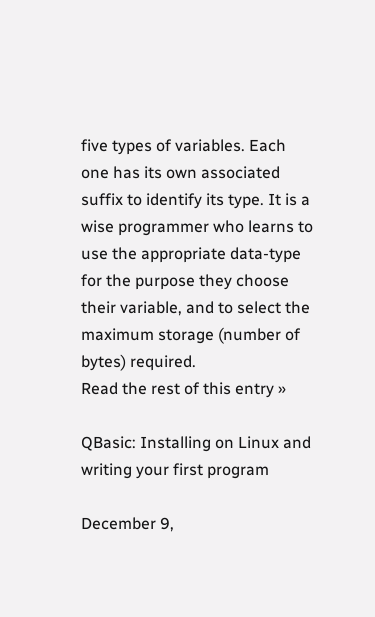five types of variables. Each one has its own associated suffix to identify its type. It is a wise programmer who learns to use the appropriate data-type for the purpose they choose their variable, and to select the maximum storage (number of bytes) required.
Read the rest of this entry »

QBasic: Installing on Linux and writing your first program

December 9,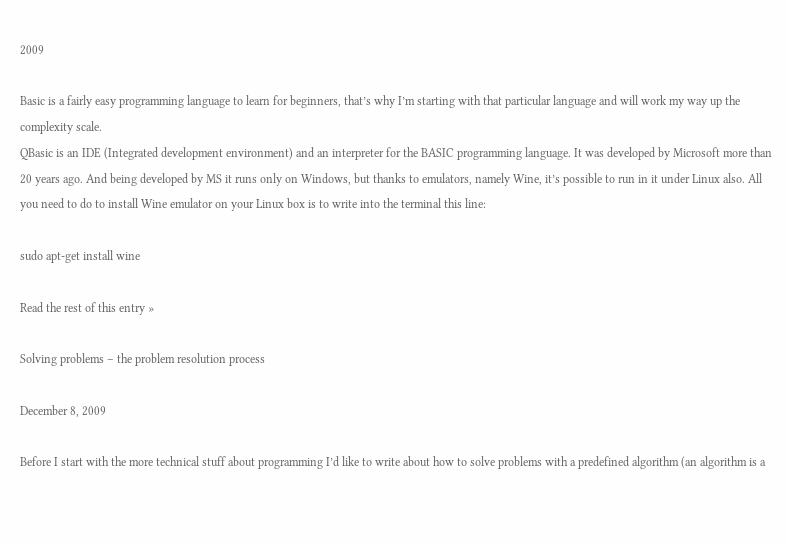2009

Basic is a fairly easy programming language to learn for beginners, that’s why I’m starting with that particular language and will work my way up the complexity scale.
QBasic is an IDE (Integrated development environment) and an interpreter for the BASIC programming language. It was developed by Microsoft more than 20 years ago. And being developed by MS it runs only on Windows, but thanks to emulators, namely Wine, it’s possible to run in it under Linux also. All you need to do to install Wine emulator on your Linux box is to write into the terminal this line:

sudo apt-get install wine

Read the rest of this entry »

Solving problems – the problem resolution process

December 8, 2009

Before I start with the more technical stuff about programming I’d like to write about how to solve problems with a predefined algorithm (an algorithm is a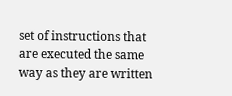set of instructions that are executed the same way as they are written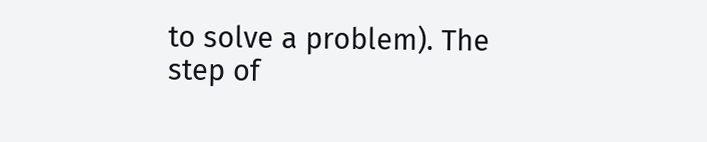to solve a problem). The step of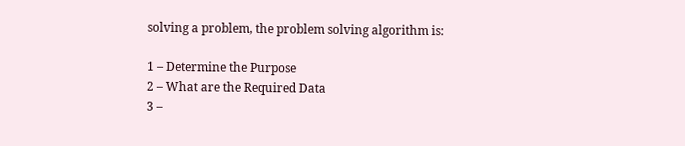solving a problem, the problem solving algorithm is:

1 – Determine the Purpose
2 – What are the Required Data
3 –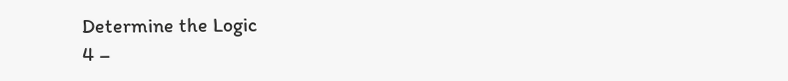Determine the Logic
4 –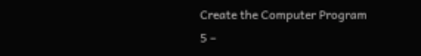Create the Computer Program
5 –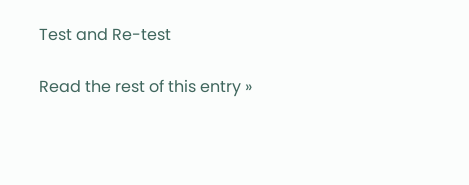Test and Re-test

Read the rest of this entry »